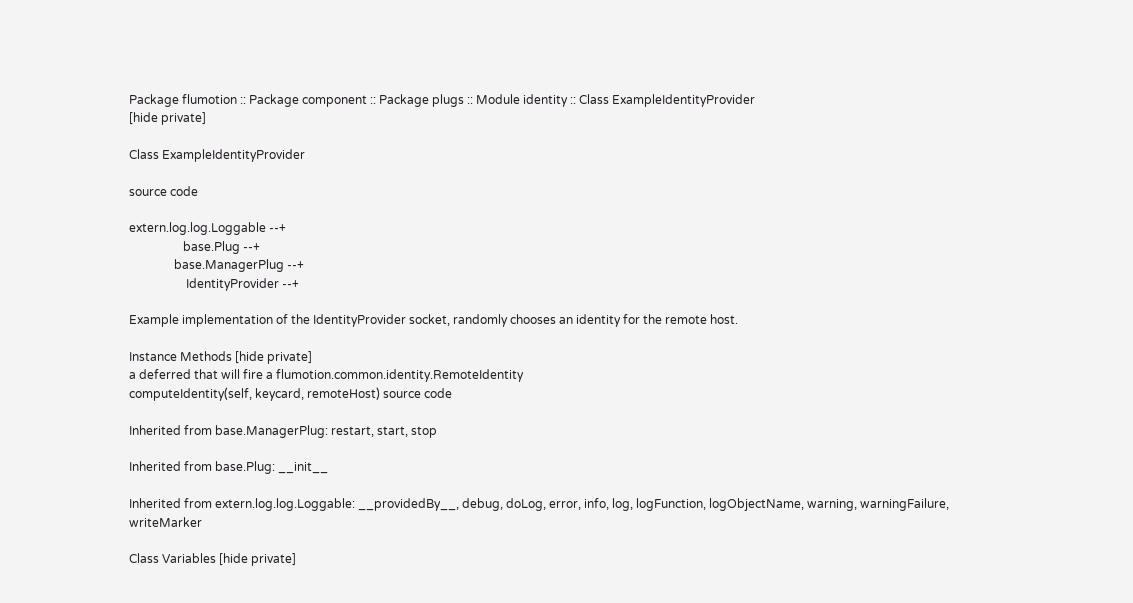Package flumotion :: Package component :: Package plugs :: Module identity :: Class ExampleIdentityProvider
[hide private]

Class ExampleIdentityProvider

source code

extern.log.log.Loggable --+
                  base.Plug --+
               base.ManagerPlug --+
                   IdentityProvider --+

Example implementation of the IdentityProvider socket, randomly chooses an identity for the remote host.

Instance Methods [hide private]
a deferred that will fire a flumotion.common.identity.RemoteIdentity
computeIdentity(self, keycard, remoteHost) source code

Inherited from base.ManagerPlug: restart, start, stop

Inherited from base.Plug: __init__

Inherited from extern.log.log.Loggable: __providedBy__, debug, doLog, error, info, log, logFunction, logObjectName, warning, warningFailure, writeMarker

Class Variables [hide private]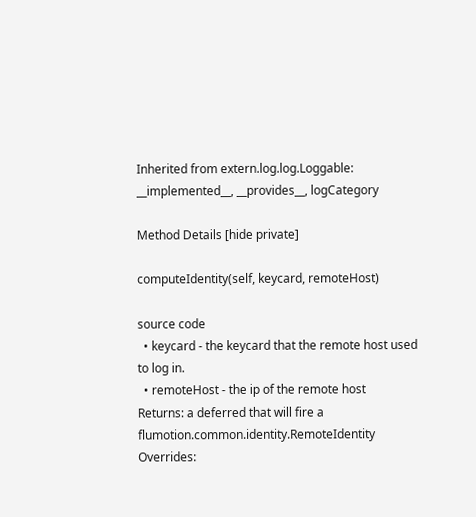Inherited from extern.log.log.Loggable: __implemented__, __provides__, logCategory

Method Details [hide private]

computeIdentity(self, keycard, remoteHost)

source code
  • keycard - the keycard that the remote host used to log in.
  • remoteHost - the ip of the remote host
Returns: a deferred that will fire a flumotion.common.identity.RemoteIdentity
Overrides: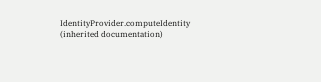IdentityProvider.computeIdentity
(inherited documentation)